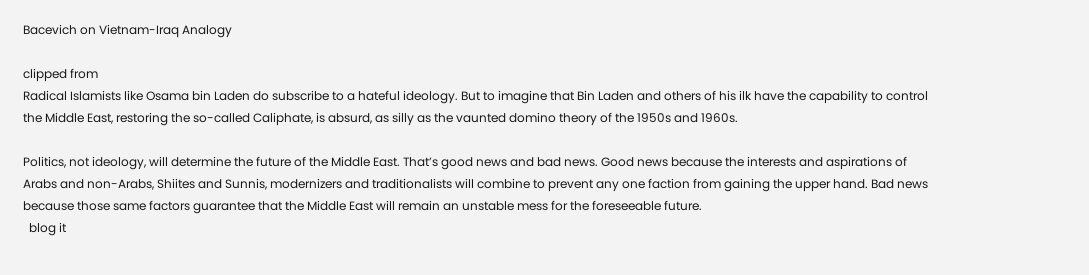Bacevich on Vietnam-Iraq Analogy

clipped from
Radical Islamists like Osama bin Laden do subscribe to a hateful ideology. But to imagine that Bin Laden and others of his ilk have the capability to control the Middle East, restoring the so-called Caliphate, is absurd, as silly as the vaunted domino theory of the 1950s and 1960s.

Politics, not ideology, will determine the future of the Middle East. That’s good news and bad news. Good news because the interests and aspirations of Arabs and non-Arabs, Shiites and Sunnis, modernizers and traditionalists will combine to prevent any one faction from gaining the upper hand. Bad news because those same factors guarantee that the Middle East will remain an unstable mess for the foreseeable future.
  blog it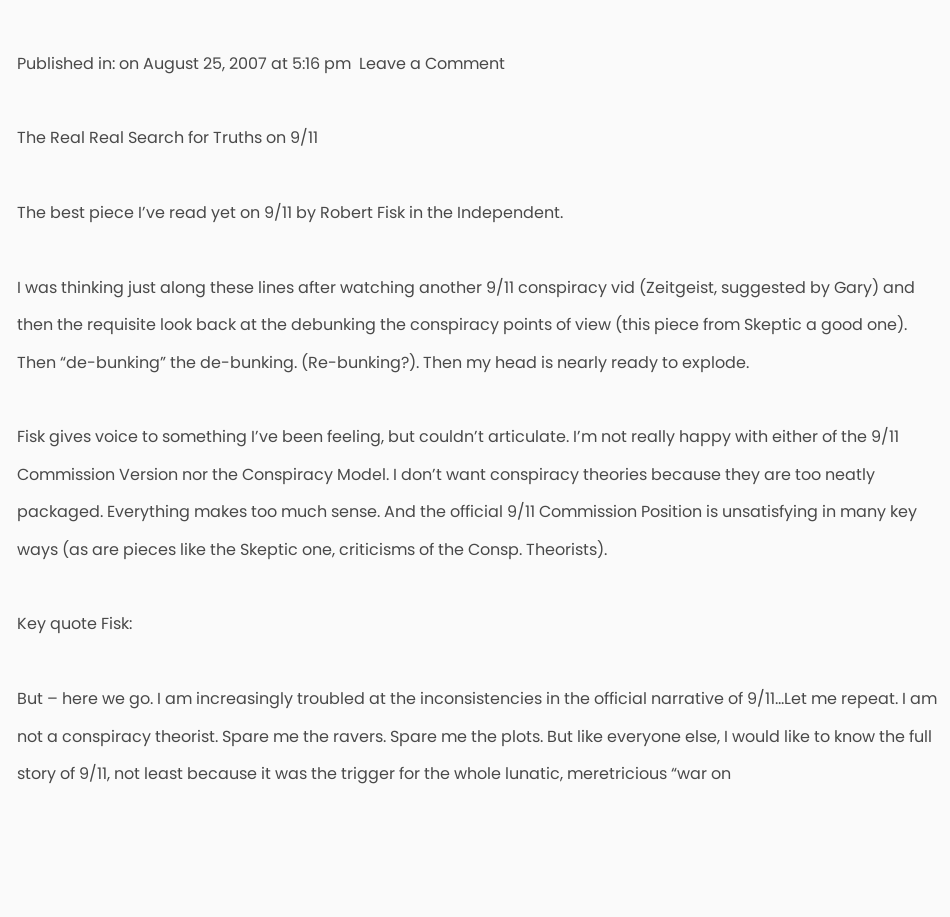Published in: on August 25, 2007 at 5:16 pm  Leave a Comment

The Real Real Search for Truths on 9/11

The best piece I’ve read yet on 9/11 by Robert Fisk in the Independent.

I was thinking just along these lines after watching another 9/11 conspiracy vid (Zeitgeist, suggested by Gary) and then the requisite look back at the debunking the conspiracy points of view (this piece from Skeptic a good one). Then “de-bunking” the de-bunking. (Re-bunking?). Then my head is nearly ready to explode.

Fisk gives voice to something I’ve been feeling, but couldn’t articulate. I’m not really happy with either of the 9/11 Commission Version nor the Conspiracy Model. I don’t want conspiracy theories because they are too neatly packaged. Everything makes too much sense. And the official 9/11 Commission Position is unsatisfying in many key ways (as are pieces like the Skeptic one, criticisms of the Consp. Theorists).

Key quote Fisk:

But – here we go. I am increasingly troubled at the inconsistencies in the official narrative of 9/11…Let me repeat. I am not a conspiracy theorist. Spare me the ravers. Spare me the plots. But like everyone else, I would like to know the full story of 9/11, not least because it was the trigger for the whole lunatic, meretricious “war on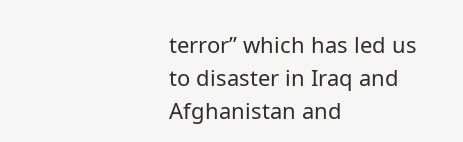terror” which has led us to disaster in Iraq and Afghanistan and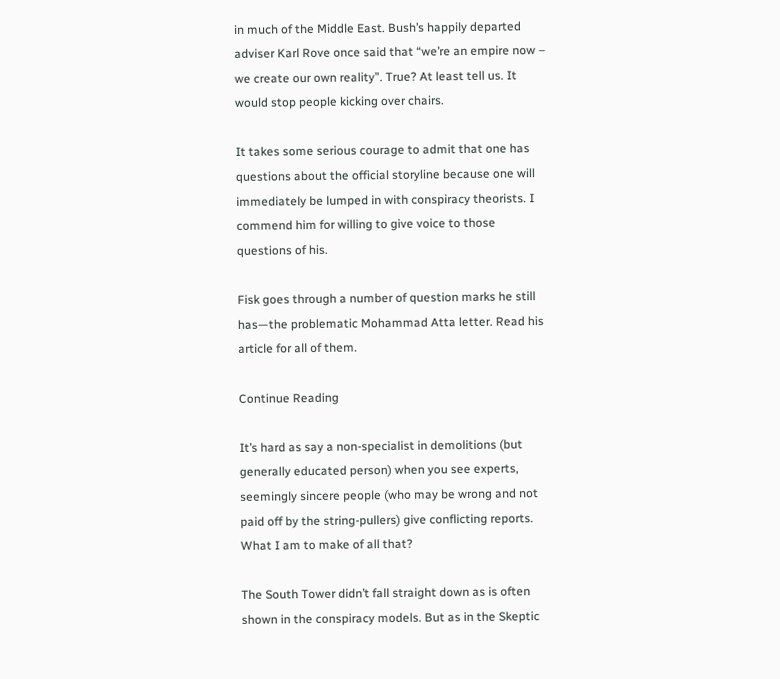in much of the Middle East. Bush’s happily departed adviser Karl Rove once said that “we’re an empire now – we create our own reality”. True? At least tell us. It would stop people kicking over chairs.

It takes some serious courage to admit that one has questions about the official storyline because one will immediately be lumped in with conspiracy theorists. I commend him for willing to give voice to those questions of his.

Fisk goes through a number of question marks he still has—the problematic Mohammad Atta letter. Read his article for all of them.

Continue Reading

It’s hard as say a non-specialist in demolitions (but generally educated person) when you see experts, seemingly sincere people (who may be wrong and not paid off by the string-pullers) give conflicting reports. What I am to make of all that?

The South Tower didn’t fall straight down as is often shown in the conspiracy models. But as in the Skeptic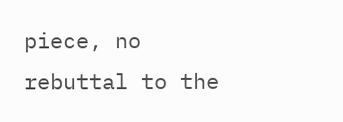piece, no rebuttal to the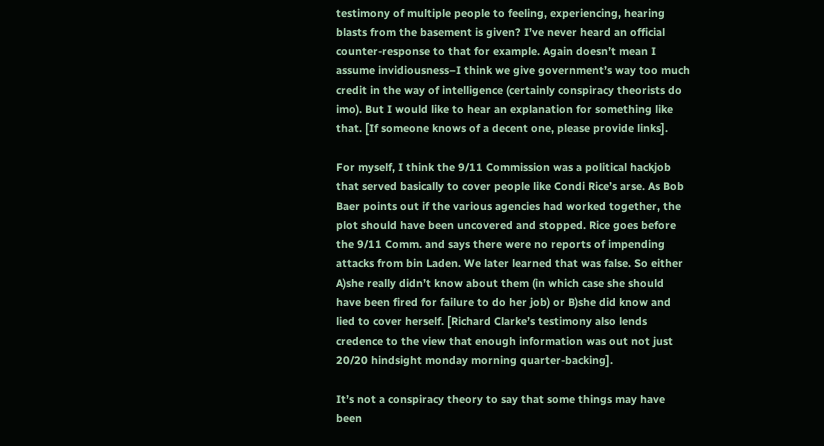testimony of multiple people to feeling, experiencing, hearing blasts from the basement is given? I’ve never heard an official counter-response to that for example. Again doesn’t mean I assume invidiousness–I think we give government’s way too much credit in the way of intelligence (certainly conspiracy theorists do imo). But I would like to hear an explanation for something like that. [If someone knows of a decent one, please provide links].

For myself, I think the 9/11 Commission was a political hackjob that served basically to cover people like Condi Rice’s arse. As Bob Baer points out if the various agencies had worked together, the plot should have been uncovered and stopped. Rice goes before the 9/11 Comm. and says there were no reports of impending attacks from bin Laden. We later learned that was false. So either A)she really didn’t know about them (in which case she should have been fired for failure to do her job) or B)she did know and lied to cover herself. [Richard Clarke’s testimony also lends credence to the view that enough information was out not just 20/20 hindsight monday morning quarter-backing].

It’s not a conspiracy theory to say that some things may have been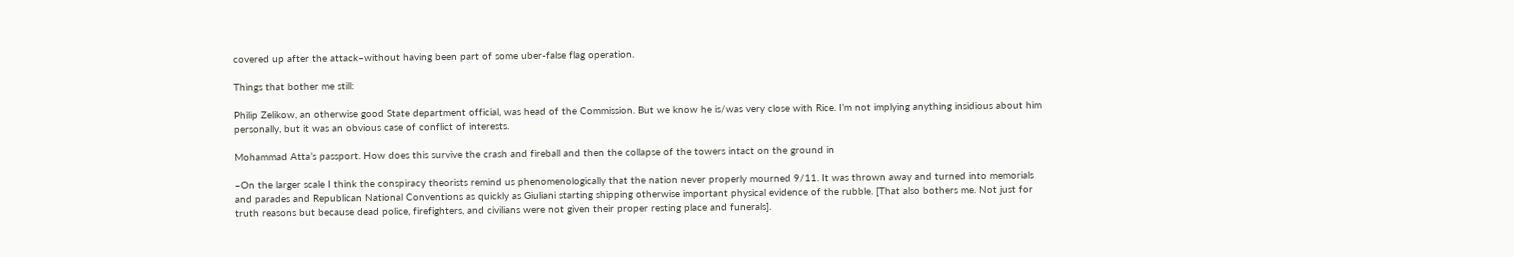covered up after the attack–without having been part of some uber-false flag operation.

Things that bother me still:

Philip Zelikow, an otherwise good State department official, was head of the Commission. But we know he is/was very close with Rice. I’m not implying anything insidious about him personally, but it was an obvious case of conflict of interests.

Mohammad Atta’s passport. How does this survive the crash and fireball and then the collapse of the towers intact on the ground in

–On the larger scale I think the conspiracy theorists remind us phenomenologically that the nation never properly mourned 9/11. It was thrown away and turned into memorials and parades and Republican National Conventions as quickly as Giuliani starting shipping otherwise important physical evidence of the rubble. [That also bothers me. Not just for truth reasons but because dead police, firefighters, and civilians were not given their proper resting place and funerals].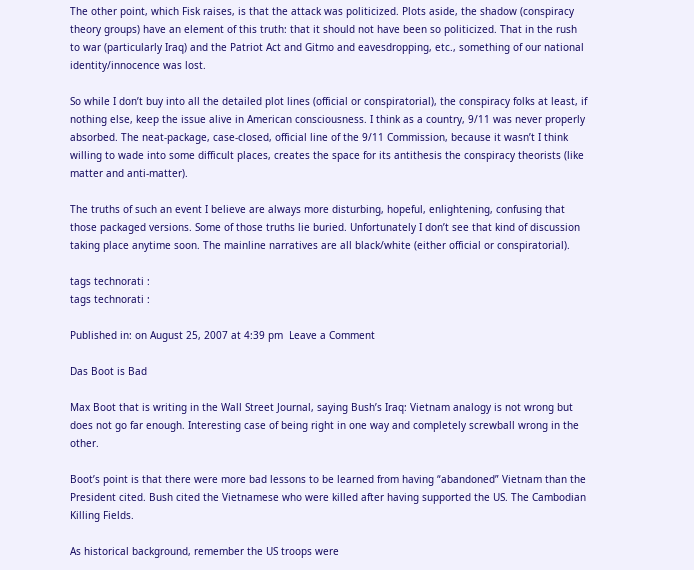The other point, which Fisk raises, is that the attack was politicized. Plots aside, the shadow (conspiracy theory groups) have an element of this truth: that it should not have been so politicized. That in the rush to war (particularly Iraq) and the Patriot Act and Gitmo and eavesdropping, etc., something of our national identity/innocence was lost.

So while I don’t buy into all the detailed plot lines (official or conspiratorial), the conspiracy folks at least, if nothing else, keep the issue alive in American consciousness. I think as a country, 9/11 was never properly absorbed. The neat-package, case-closed, official line of the 9/11 Commission, because it wasn’t I think willing to wade into some difficult places, creates the space for its antithesis the conspiracy theorists (like matter and anti-matter).

The truths of such an event I believe are always more disturbing, hopeful, enlightening, confusing that those packaged versions. Some of those truths lie buried. Unfortunately I don’t see that kind of discussion taking place anytime soon. The mainline narratives are all black/white (either official or conspiratorial).

tags technorati :
tags technorati :

Published in: on August 25, 2007 at 4:39 pm  Leave a Comment

Das Boot is Bad

Max Boot that is writing in the Wall Street Journal, saying Bush’s Iraq: Vietnam analogy is not wrong but does not go far enough. Interesting case of being right in one way and completely screwball wrong in the other.

Boot’s point is that there were more bad lessons to be learned from having “abandoned” Vietnam than the President cited. Bush cited the Vietnamese who were killed after having supported the US. The Cambodian Killing Fields.

As historical background, remember the US troops were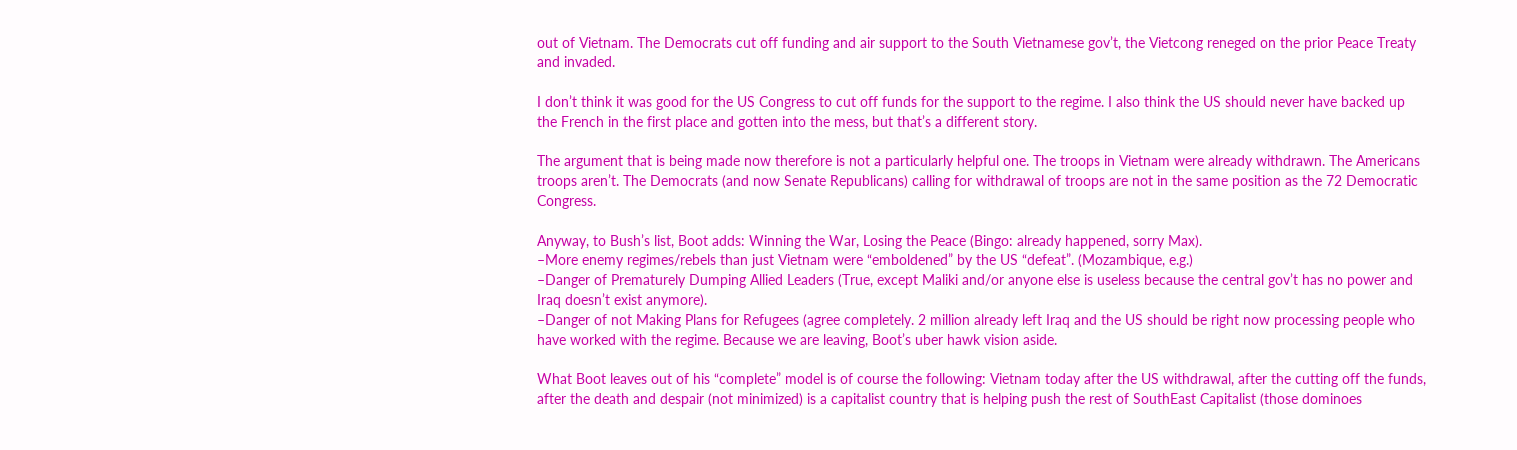out of Vietnam. The Democrats cut off funding and air support to the South Vietnamese gov’t, the Vietcong reneged on the prior Peace Treaty and invaded.

I don’t think it was good for the US Congress to cut off funds for the support to the regime. I also think the US should never have backed up the French in the first place and gotten into the mess, but that’s a different story.

The argument that is being made now therefore is not a particularly helpful one. The troops in Vietnam were already withdrawn. The Americans troops aren’t. The Democrats (and now Senate Republicans) calling for withdrawal of troops are not in the same position as the 72 Democratic Congress.

Anyway, to Bush’s list, Boot adds: Winning the War, Losing the Peace (Bingo: already happened, sorry Max).
–More enemy regimes/rebels than just Vietnam were “emboldened” by the US “defeat”. (Mozambique, e.g.)
–Danger of Prematurely Dumping Allied Leaders (True, except Maliki and/or anyone else is useless because the central gov’t has no power and Iraq doesn’t exist anymore).
–Danger of not Making Plans for Refugees (agree completely. 2 million already left Iraq and the US should be right now processing people who have worked with the regime. Because we are leaving, Boot’s uber hawk vision aside.

What Boot leaves out of his “complete” model is of course the following: Vietnam today after the US withdrawal, after the cutting off the funds, after the death and despair (not minimized) is a capitalist country that is helping push the rest of SouthEast Capitalist (those dominoes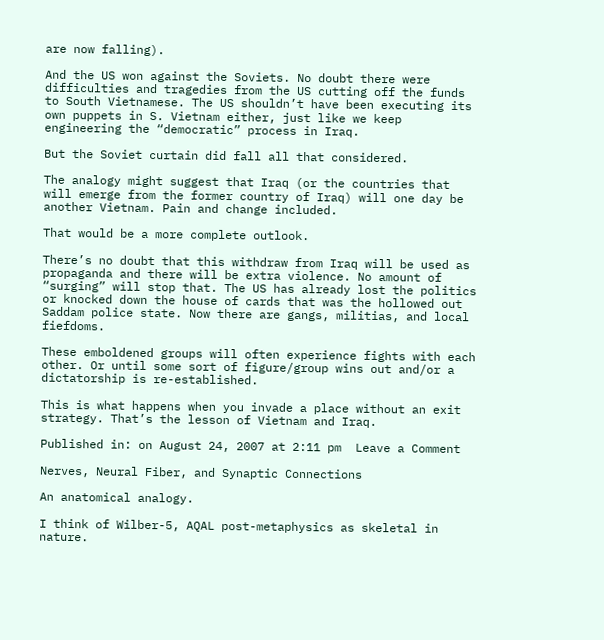are now falling).

And the US won against the Soviets. No doubt there were difficulties and tragedies from the US cutting off the funds to South Vietnamese. The US shouldn’t have been executing its own puppets in S. Vietnam either, just like we keep engineering the “democratic” process in Iraq.

But the Soviet curtain did fall all that considered.

The analogy might suggest that Iraq (or the countries that will emerge from the former country of Iraq) will one day be another Vietnam. Pain and change included.

That would be a more complete outlook.

There’s no doubt that this withdraw from Iraq will be used as propaganda and there will be extra violence. No amount of “surging” will stop that. The US has already lost the politics or knocked down the house of cards that was the hollowed out Saddam police state. Now there are gangs, militias, and local fiefdoms.

These emboldened groups will often experience fights with each other. Or until some sort of figure/group wins out and/or a dictatorship is re-established.

This is what happens when you invade a place without an exit strategy. That’s the lesson of Vietnam and Iraq.

Published in: on August 24, 2007 at 2:11 pm  Leave a Comment

Nerves, Neural Fiber, and Synaptic Connections

An anatomical analogy.

I think of Wilber-5, AQAL post-metaphysics as skeletal in nature.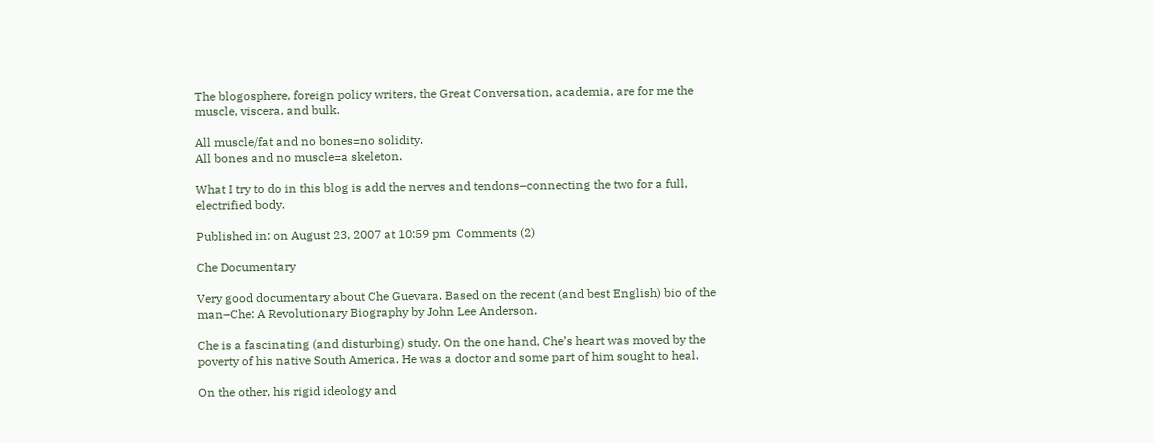The blogosphere, foreign policy writers, the Great Conversation, academia, are for me the muscle, viscera, and bulk.

All muscle/fat and no bones=no solidity.
All bones and no muscle=a skeleton.

What I try to do in this blog is add the nerves and tendons–connecting the two for a full, electrified body.

Published in: on August 23, 2007 at 10:59 pm  Comments (2)

Che Documentary

Very good documentary about Che Guevara. Based on the recent (and best English) bio of the man–Che: A Revolutionary Biography by John Lee Anderson.

Che is a fascinating (and disturbing) study. On the one hand, Che’s heart was moved by the poverty of his native South America. He was a doctor and some part of him sought to heal.

On the other, his rigid ideology and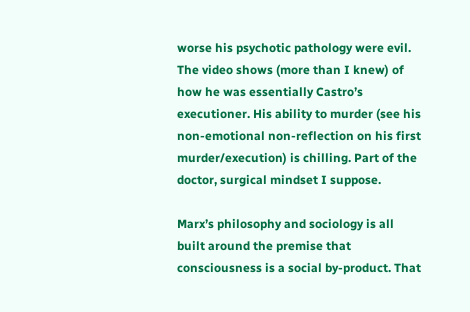worse his psychotic pathology were evil. The video shows (more than I knew) of how he was essentially Castro’s executioner. His ability to murder (see his non-emotional non-reflection on his first murder/execution) is chilling. Part of the doctor, surgical mindset I suppose.

Marx’s philosophy and sociology is all built around the premise that consciousness is a social by-product. That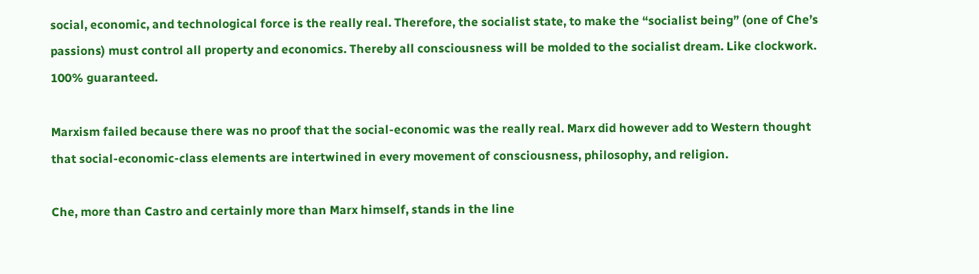social, economic, and technological force is the really real. Therefore, the socialist state, to make the “socialist being” (one of Che’s passions) must control all property and economics. Thereby all consciousness will be molded to the socialist dream. Like clockwork. 100% guaranteed.

Marxism failed because there was no proof that the social-economic was the really real. Marx did however add to Western thought that social-economic-class elements are intertwined in every movement of consciousness, philosophy, and religion.

Che, more than Castro and certainly more than Marx himself, stands in the line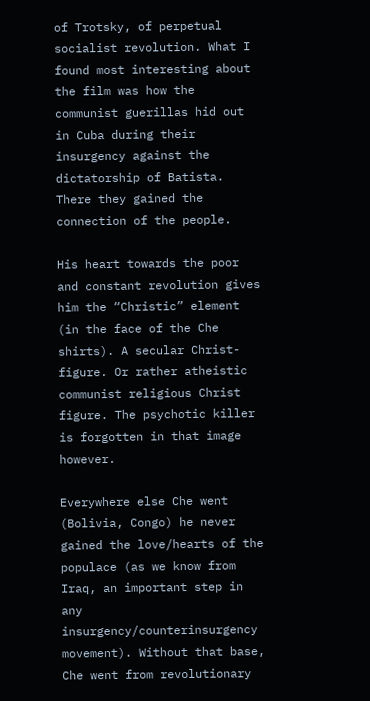of Trotsky, of perpetual socialist revolution. What I found most interesting about the film was how the communist guerillas hid out in Cuba during their insurgency against the dictatorship of Batista. There they gained the connection of the people.

His heart towards the poor and constant revolution gives him the “Christic” element (in the face of the Che shirts). A secular Christ-figure. Or rather atheistic communist religious Christ figure. The psychotic killer is forgotten in that image however.

Everywhere else Che went (Bolivia, Congo) he never gained the love/hearts of the populace (as we know from Iraq, an important step in any insurgency/counterinsurgency movement). Without that base, Che went from revolutionary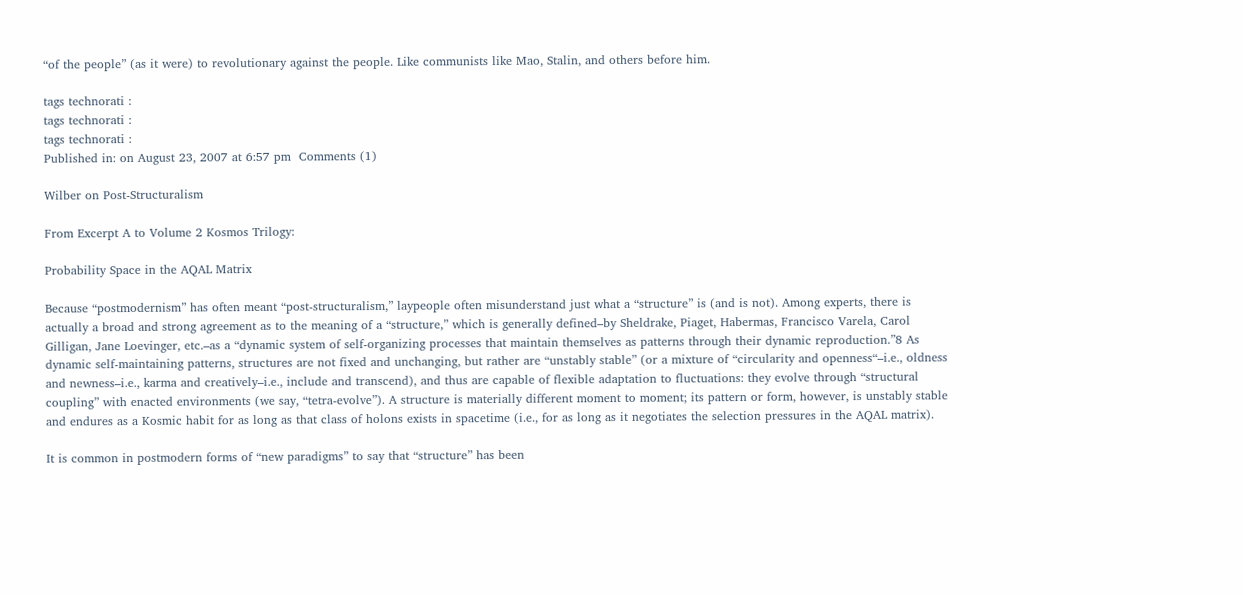“of the people” (as it were) to revolutionary against the people. Like communists like Mao, Stalin, and others before him.

tags technorati :
tags technorati :
tags technorati :
Published in: on August 23, 2007 at 6:57 pm  Comments (1)

Wilber on Post-Structuralism

From Excerpt A to Volume 2 Kosmos Trilogy:

Probability Space in the AQAL Matrix

Because “postmodernism” has often meant “post-structuralism,” laypeople often misunderstand just what a “structure” is (and is not). Among experts, there is actually a broad and strong agreement as to the meaning of a “structure,” which is generally defined–by Sheldrake, Piaget, Habermas, Francisco Varela, Carol Gilligan, Jane Loevinger, etc.–as a “dynamic system of self-organizing processes that maintain themselves as patterns through their dynamic reproduction.”8 As dynamic self-maintaining patterns, structures are not fixed and unchanging, but rather are “unstably stable” (or a mixture of “circularity and openness“–i.e., oldness and newness–i.e., karma and creatively–i.e., include and transcend), and thus are capable of flexible adaptation to fluctuations: they evolve through “structural coupling” with enacted environments (we say, “tetra-evolve”). A structure is materially different moment to moment; its pattern or form, however, is unstably stable and endures as a Kosmic habit for as long as that class of holons exists in spacetime (i.e., for as long as it negotiates the selection pressures in the AQAL matrix).

It is common in postmodern forms of “new paradigms” to say that “structure” has been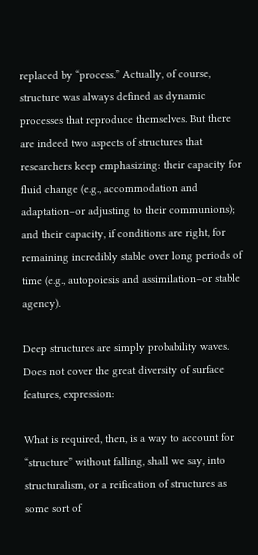replaced by “process.” Actually, of course, structure was always defined as dynamic processes that reproduce themselves. But there are indeed two aspects of structures that researchers keep emphasizing: their capacity for fluid change (e.g., accommodation and adaptation–or adjusting to their communions); and their capacity, if conditions are right, for remaining incredibly stable over long periods of time (e.g., autopoiesis and assimilation–or stable agency).

Deep structures are simply probability waves. Does not cover the great diversity of surface features, expression:

What is required, then, is a way to account for “structure” without falling, shall we say, into structuralism, or a reification of structures as some sort of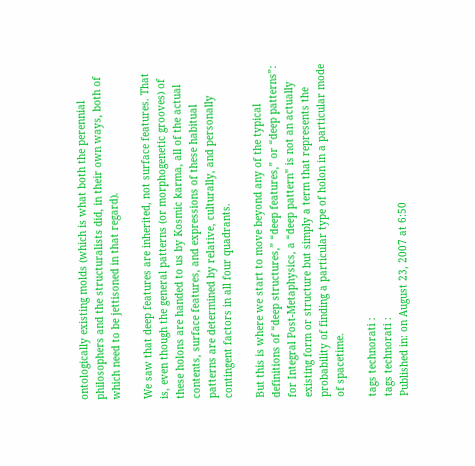ontologically existing molds (which is what both the perennial philosophers and the structuralists did, in their own ways, both of which need to be jettisoned in that regard).

We saw that deep features are inherited, not surface features. That is, even though the general patterns (or morphogenetic grooves) of these holons are handed to us by Kosmic karma, all of the actual contents, surface features, and expressions of these habitual patterns are determined by relative, culturally, and personally contingent factors in all four quadrants.

But this is where we start to move beyond any of the typical definitions of “deep structures,” “deep features,” or “deep patterns”: for Integral Post-Metaphysics, a “deep pattern” is not an actually existing form or structure but simply a term that represents the probability of finding a particular type of holon in a particular mode of spacetime.

tags technorati :
tags technorati :
Published in: on August 23, 2007 at 6:50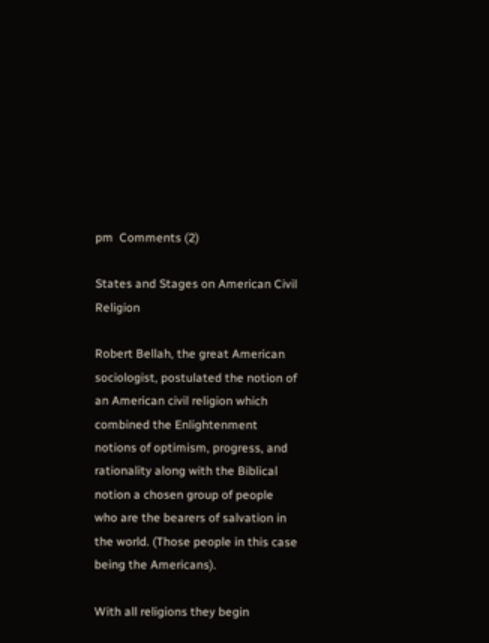pm  Comments (2)

States and Stages on American Civil Religion

Robert Bellah, the great American sociologist, postulated the notion of an American civil religion which combined the Enlightenment notions of optimism, progress, and rationality along with the Biblical notion a chosen group of people who are the bearers of salvation in the world. (Those people in this case being the Americans).

With all religions they begin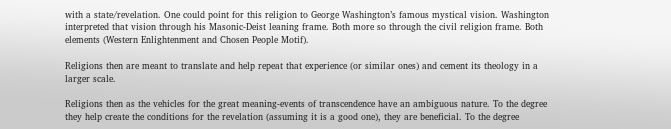with a state/revelation. One could point for this religion to George Washington’s famous mystical vision. Washington interpreted that vision through his Masonic-Deist leaning frame. Both more so through the civil religion frame. Both elements (Western Enlightenment and Chosen People Motif).

Religions then are meant to translate and help repeat that experience (or similar ones) and cement its theology in a larger scale.

Religions then as the vehicles for the great meaning-events of transcendence have an ambiguous nature. To the degree they help create the conditions for the revelation (assuming it is a good one), they are beneficial. To the degree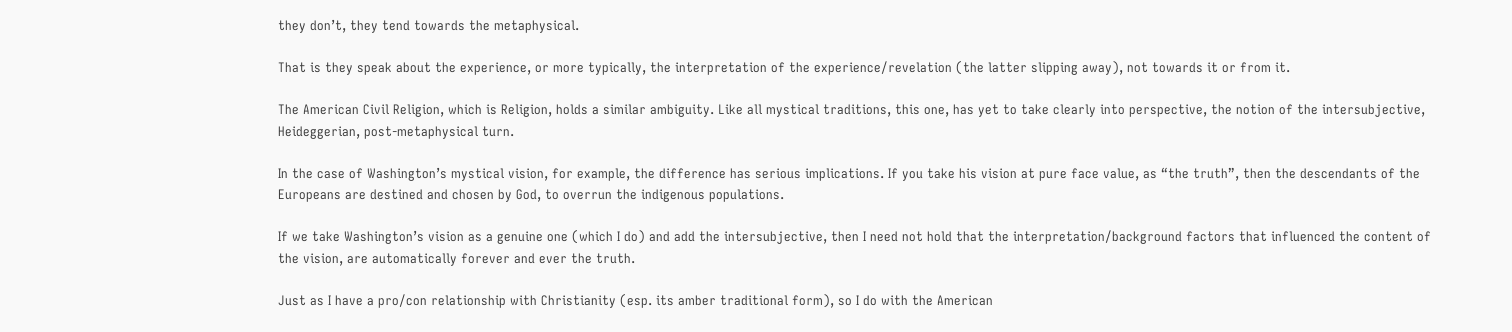they don’t, they tend towards the metaphysical.

That is they speak about the experience, or more typically, the interpretation of the experience/revelation (the latter slipping away), not towards it or from it.

The American Civil Religion, which is Religion, holds a similar ambiguity. Like all mystical traditions, this one, has yet to take clearly into perspective, the notion of the intersubjective, Heideggerian, post-metaphysical turn.

In the case of Washington’s mystical vision, for example, the difference has serious implications. If you take his vision at pure face value, as “the truth”, then the descendants of the Europeans are destined and chosen by God, to overrun the indigenous populations.

If we take Washington’s vision as a genuine one (which I do) and add the intersubjective, then I need not hold that the interpretation/background factors that influenced the content of the vision, are automatically forever and ever the truth.

Just as I have a pro/con relationship with Christianity (esp. its amber traditional form), so I do with the American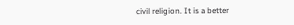civil religion. It is a better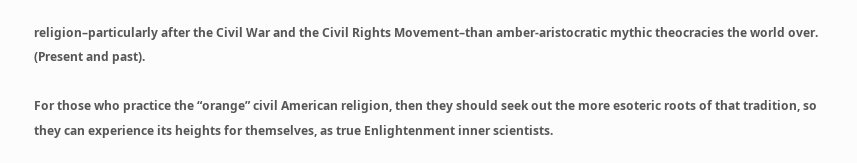religion–particularly after the Civil War and the Civil Rights Movement–than amber-aristocratic mythic theocracies the world over. (Present and past).

For those who practice the “orange” civil American religion, then they should seek out the more esoteric roots of that tradition, so they can experience its heights for themselves, as true Enlightenment inner scientists.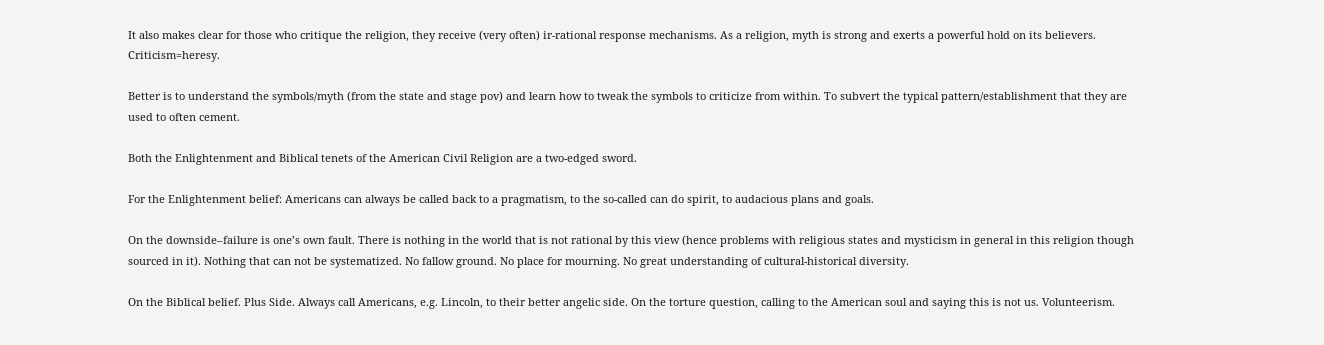It also makes clear for those who critique the religion, they receive (very often) ir-rational response mechanisms. As a religion, myth is strong and exerts a powerful hold on its believers. Criticism=heresy.

Better is to understand the symbols/myth (from the state and stage pov) and learn how to tweak the symbols to criticize from within. To subvert the typical pattern/establishment that they are used to often cement.

Both the Enlightenment and Biblical tenets of the American Civil Religion are a two-edged sword.

For the Enlightenment belief: Americans can always be called back to a pragmatism, to the so-called can do spirit, to audacious plans and goals.

On the downside–failure is one’s own fault. There is nothing in the world that is not rational by this view (hence problems with religious states and mysticism in general in this religion though sourced in it). Nothing that can not be systematized. No fallow ground. No place for mourning. No great understanding of cultural-historical diversity.

On the Biblical belief. Plus Side. Always call Americans, e.g. Lincoln, to their better angelic side. On the torture question, calling to the American soul and saying this is not us. Volunteerism.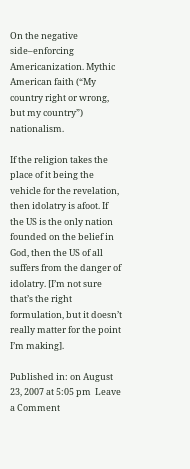On the negative side–enforcing Americanization. Mythic American faith (“My country right or wrong, but my country”) nationalism.

If the religion takes the place of it being the vehicle for the revelation, then idolatry is afoot. If the US is the only nation founded on the belief in God, then the US of all suffers from the danger of idolatry. [I’m not sure that’s the right formulation, but it doesn’t really matter for the point I’m making].

Published in: on August 23, 2007 at 5:05 pm  Leave a Comment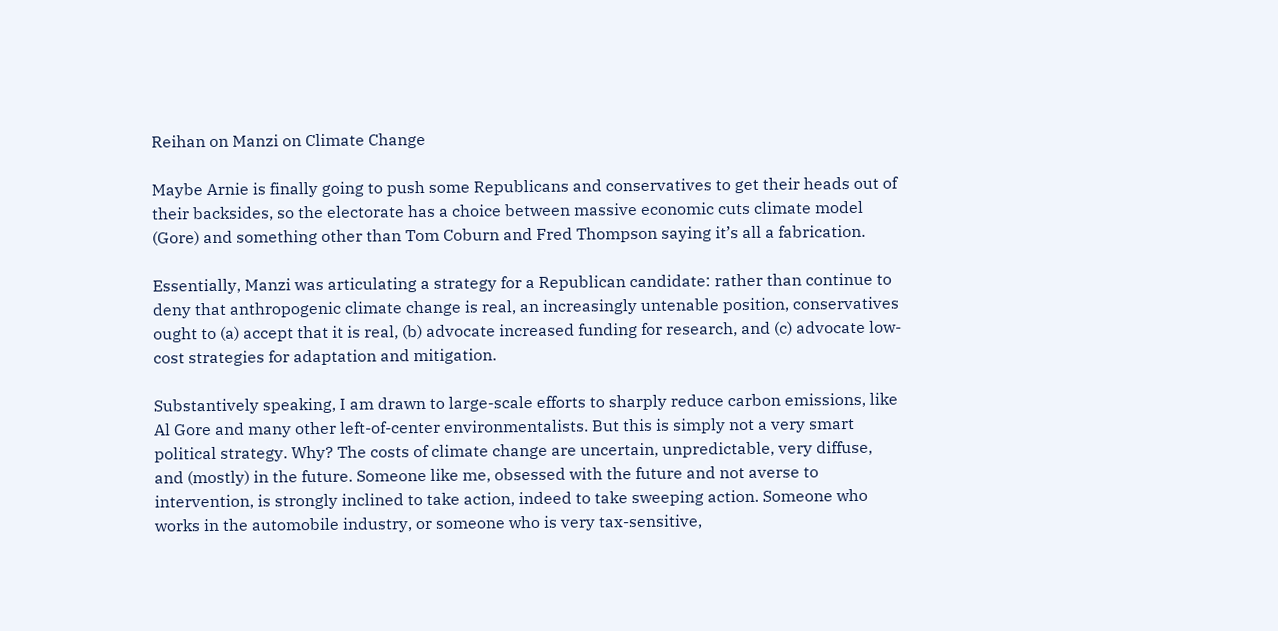Reihan on Manzi on Climate Change

Maybe Arnie is finally going to push some Republicans and conservatives to get their heads out of their backsides, so the electorate has a choice between massive economic cuts climate model (Gore) and something other than Tom Coburn and Fred Thompson saying it’s all a fabrication.

Essentially, Manzi was articulating a strategy for a Republican candidate: rather than continue to deny that anthropogenic climate change is real, an increasingly untenable position, conservatives ought to (a) accept that it is real, (b) advocate increased funding for research, and (c) advocate low-cost strategies for adaptation and mitigation.

Substantively speaking, I am drawn to large-scale efforts to sharply reduce carbon emissions, like Al Gore and many other left-of-center environmentalists. But this is simply not a very smart political strategy. Why? The costs of climate change are uncertain, unpredictable, very diffuse, and (mostly) in the future. Someone like me, obsessed with the future and not averse to intervention, is strongly inclined to take action, indeed to take sweeping action. Someone who works in the automobile industry, or someone who is very tax-sensitive,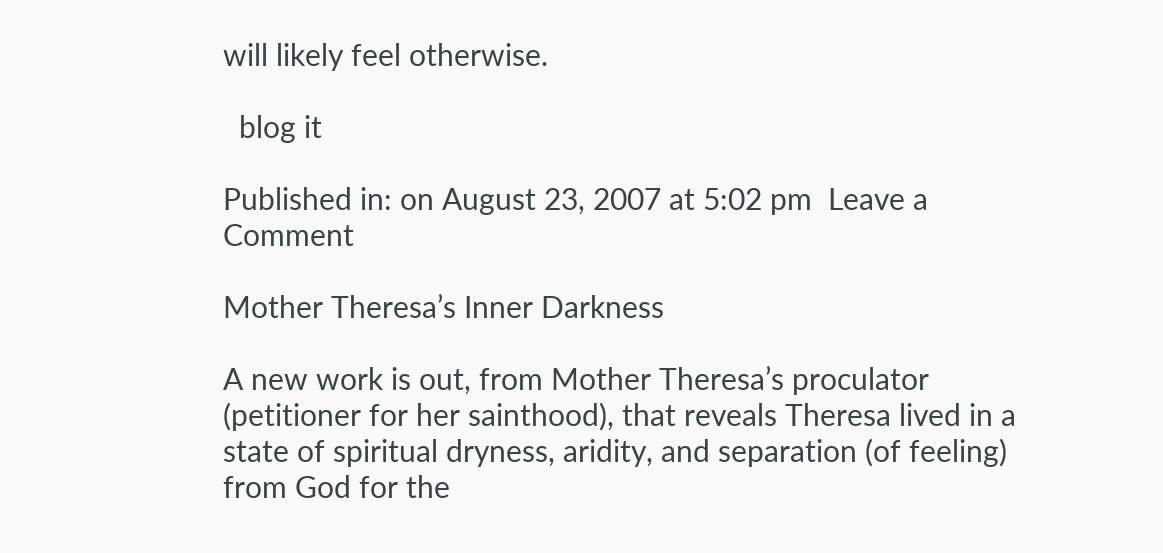will likely feel otherwise.

  blog it

Published in: on August 23, 2007 at 5:02 pm  Leave a Comment

Mother Theresa’s Inner Darkness

A new work is out, from Mother Theresa’s proculator (petitioner for her sainthood), that reveals Theresa lived in a state of spiritual dryness, aridity, and separation (of feeling) from God for the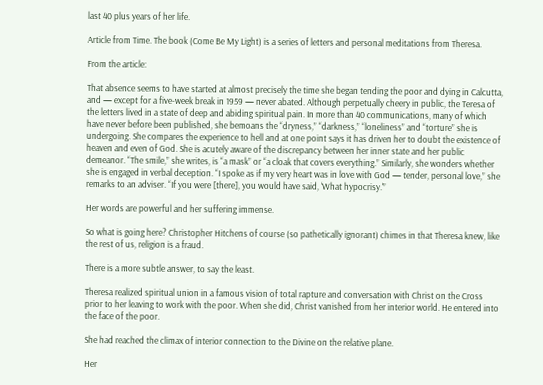last 40 plus years of her life.

Article from Time. The book (Come Be My Light) is a series of letters and personal meditations from Theresa.

From the article:

That absence seems to have started at almost precisely the time she began tending the poor and dying in Calcutta, and — except for a five-week break in 1959 — never abated. Although perpetually cheery in public, the Teresa of the letters lived in a state of deep and abiding spiritual pain. In more than 40 communications, many of which have never before been published, she bemoans the “dryness,” “darkness,” “loneliness” and “torture” she is undergoing. She compares the experience to hell and at one point says it has driven her to doubt the existence of heaven and even of God. She is acutely aware of the discrepancy between her inner state and her public demeanor. “The smile,” she writes, is “a mask” or “a cloak that covers everything.” Similarly, she wonders whether she is engaged in verbal deception. “I spoke as if my very heart was in love with God — tender, personal love,” she remarks to an adviser. “If you were [there], you would have said, ‘What hypocrisy.'”

Her words are powerful and her suffering immense.

So what is going here? Christopher Hitchens of course (so pathetically ignorant) chimes in that Theresa knew, like the rest of us, religion is a fraud.

There is a more subtle answer, to say the least.

Theresa realized spiritual union in a famous vision of total rapture and conversation with Christ on the Cross prior to her leaving to work with the poor. When she did, Christ vanished from her interior world. He entered into the face of the poor.

She had reached the climax of interior connection to the Divine on the relative plane.

Her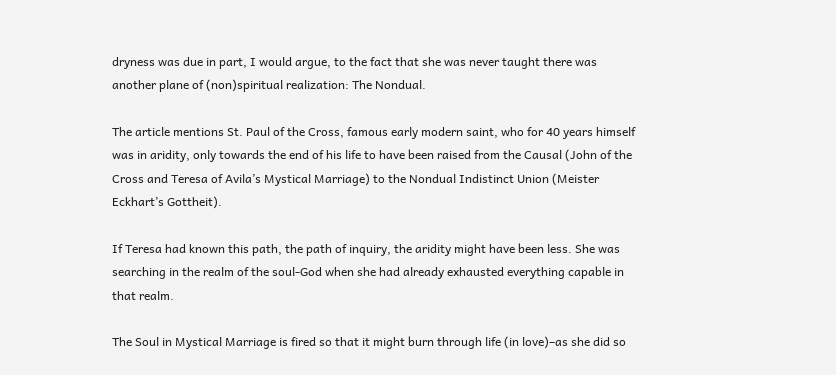dryness was due in part, I would argue, to the fact that she was never taught there was another plane of (non)spiritual realization: The Nondual.

The article mentions St. Paul of the Cross, famous early modern saint, who for 40 years himself was in aridity, only towards the end of his life to have been raised from the Causal (John of the Cross and Teresa of Avila’s Mystical Marriage) to the Nondual Indistinct Union (Meister Eckhart’s Gottheit).

If Teresa had known this path, the path of inquiry, the aridity might have been less. She was searching in the realm of the soul-God when she had already exhausted everything capable in that realm.

The Soul in Mystical Marriage is fired so that it might burn through life (in love)–as she did so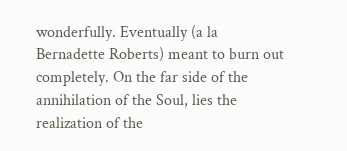wonderfully. Eventually (a la Bernadette Roberts) meant to burn out completely. On the far side of the annihilation of the Soul, lies the realization of the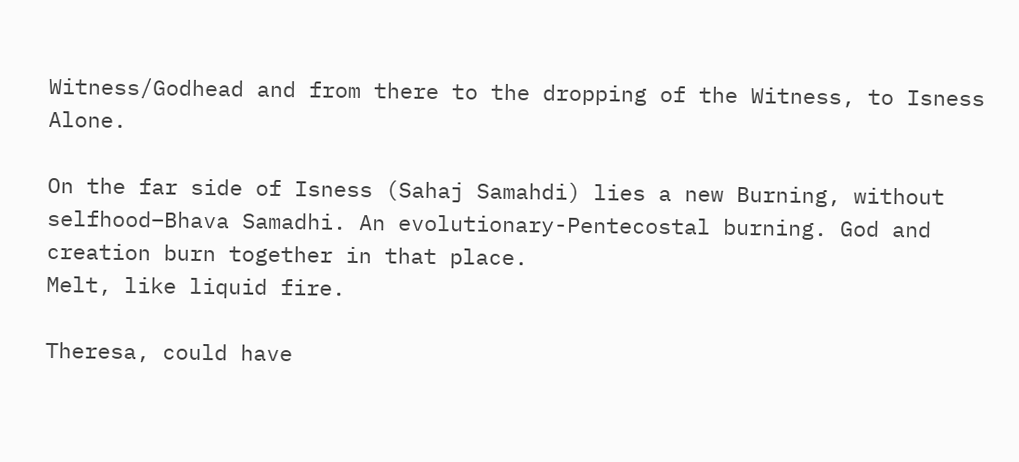Witness/Godhead and from there to the dropping of the Witness, to Isness Alone.

On the far side of Isness (Sahaj Samahdi) lies a new Burning, without selfhood–Bhava Samadhi. An evolutionary-Pentecostal burning. God and creation burn together in that place.
Melt, like liquid fire.

Theresa, could have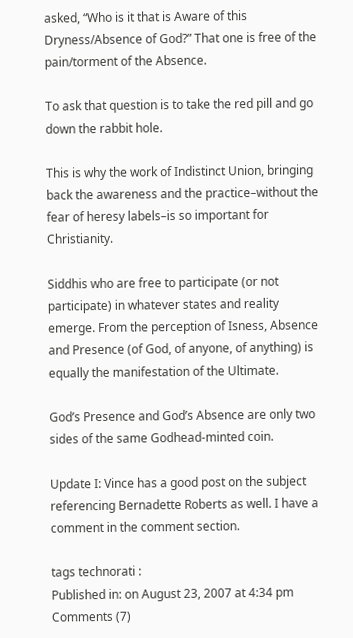asked, “Who is it that is Aware of this Dryness/Absence of God?” That one is free of the pain/torment of the Absence.

To ask that question is to take the red pill and go down the rabbit hole.

This is why the work of Indistinct Union, bringing back the awareness and the practice–without the fear of heresy labels–is so important for Christianity.

Siddhis who are free to participate (or not participate) in whatever states and reality emerge. From the perception of Isness, Absence and Presence (of God, of anyone, of anything) is equally the manifestation of the Ultimate.

God’s Presence and God’s Absence are only two sides of the same Godhead-minted coin.

Update I: Vince has a good post on the subject referencing Bernadette Roberts as well. I have a comment in the comment section.

tags technorati :
Published in: on August 23, 2007 at 4:34 pm  Comments (7)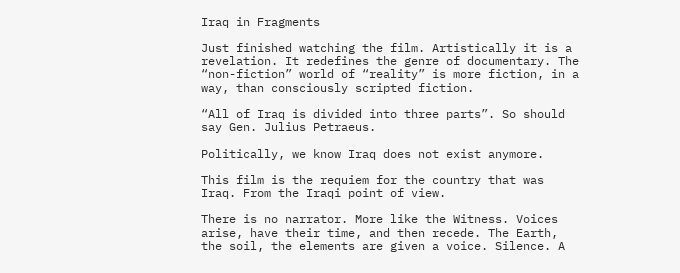Iraq in Fragments

Just finished watching the film. Artistically it is a revelation. It redefines the genre of documentary. The “non-fiction” world of “reality” is more fiction, in a way, than consciously scripted fiction.

“All of Iraq is divided into three parts”. So should say Gen. Julius Petraeus.

Politically, we know Iraq does not exist anymore.

This film is the requiem for the country that was Iraq. From the Iraqi point of view.

There is no narrator. More like the Witness. Voices arise, have their time, and then recede. The Earth, the soil, the elements are given a voice. Silence. A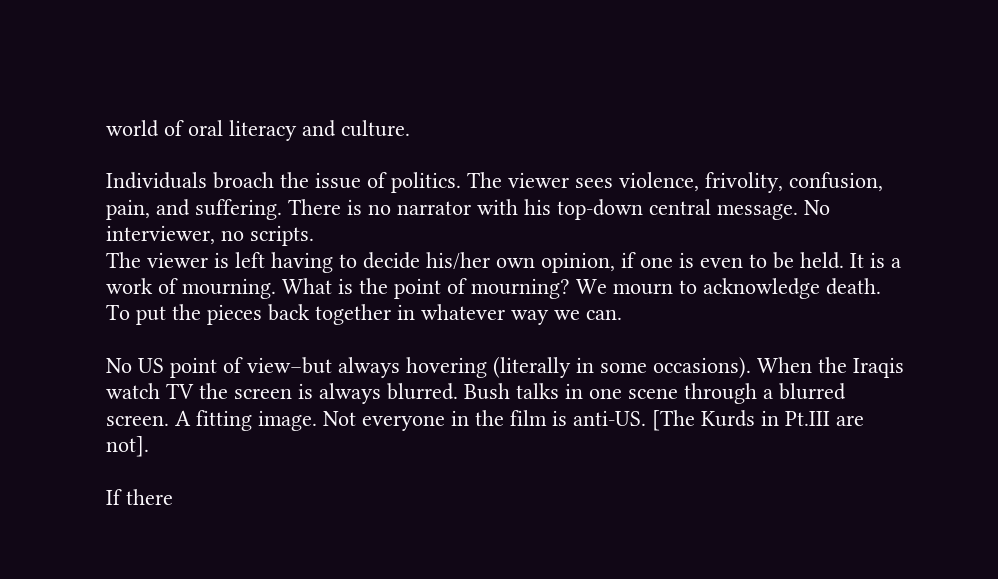world of oral literacy and culture.

Individuals broach the issue of politics. The viewer sees violence, frivolity, confusion, pain, and suffering. There is no narrator with his top-down central message. No interviewer, no scripts.
The viewer is left having to decide his/her own opinion, if one is even to be held. It is a work of mourning. What is the point of mourning? We mourn to acknowledge death. To put the pieces back together in whatever way we can.

No US point of view–but always hovering (literally in some occasions). When the Iraqis watch TV the screen is always blurred. Bush talks in one scene through a blurred screen. A fitting image. Not everyone in the film is anti-US. [The Kurds in Pt.III are not].

If there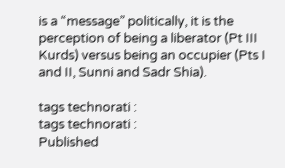is a “message” politically, it is the perception of being a liberator (Pt III Kurds) versus being an occupier (Pts I and II, Sunni and Sadr Shia).

tags technorati :
tags technorati :
Published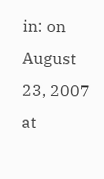in: on August 23, 2007 at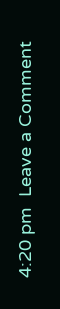4:20 pm  Leave a Comment